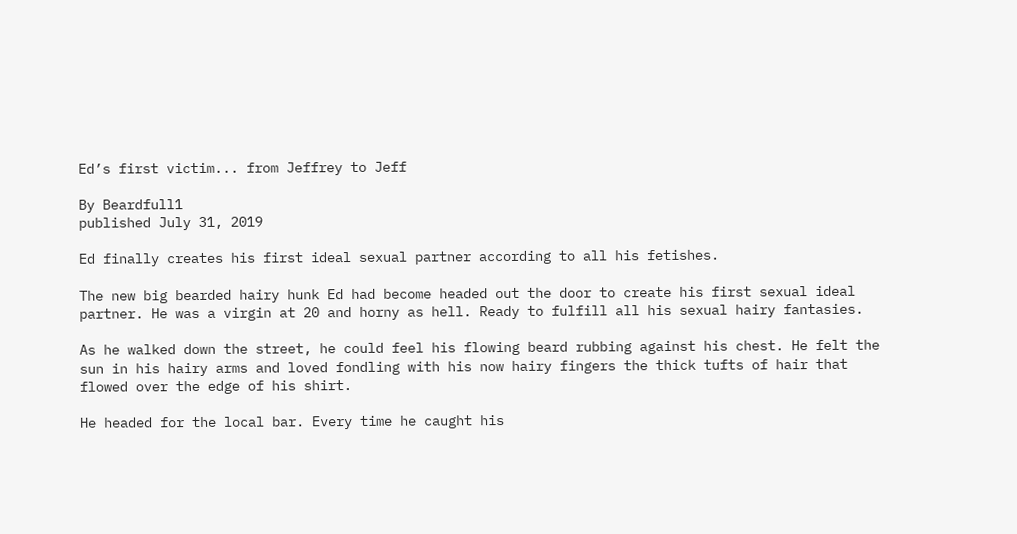Ed’s first victim... from Jeffrey to Jeff

By Beardfull1
published July 31, 2019

Ed finally creates his first ideal sexual partner according to all his fetishes.

The new big bearded hairy hunk Ed had become headed out the door to create his first sexual ideal partner. He was a virgin at 20 and horny as hell. Ready to fulfill all his sexual hairy fantasies.

As he walked down the street, he could feel his flowing beard rubbing against his chest. He felt the sun in his hairy arms and loved fondling with his now hairy fingers the thick tufts of hair that flowed over the edge of his shirt.

He headed for the local bar. Every time he caught his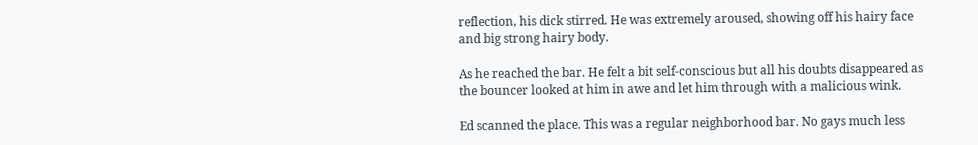reflection, his dick stirred. He was extremely aroused, showing off his hairy face and big strong hairy body.

As he reached the bar. He felt a bit self-conscious but all his doubts disappeared as the bouncer looked at him in awe and let him through with a malicious wink.

Ed scanned the place. This was a regular neighborhood bar. No gays much less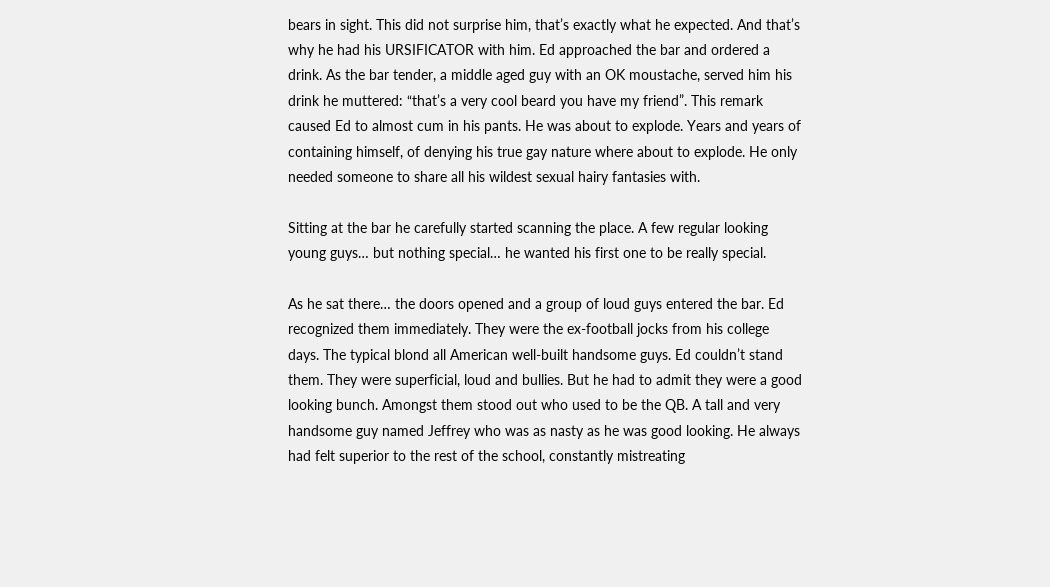bears in sight. This did not surprise him, that’s exactly what he expected. And that’s why he had his URSIFICATOR with him. Ed approached the bar and ordered a drink. As the bar tender, a middle aged guy with an OK moustache, served him his drink he muttered: “that’s a very cool beard you have my friend”. This remark caused Ed to almost cum in his pants. He was about to explode. Years and years of containing himself, of denying his true gay nature where about to explode. He only needed someone to share all his wildest sexual hairy fantasies with.

Sitting at the bar he carefully started scanning the place. A few regular looking young guys… but nothing special… he wanted his first one to be really special.

As he sat there… the doors opened and a group of loud guys entered the bar. Ed recognized them immediately. They were the ex-football jocks from his college days. The typical blond all American well-built handsome guys. Ed couldn’t stand them. They were superficial, loud and bullies. But he had to admit they were a good looking bunch. Amongst them stood out who used to be the QB. A tall and very handsome guy named Jeffrey who was as nasty as he was good looking. He always had felt superior to the rest of the school, constantly mistreating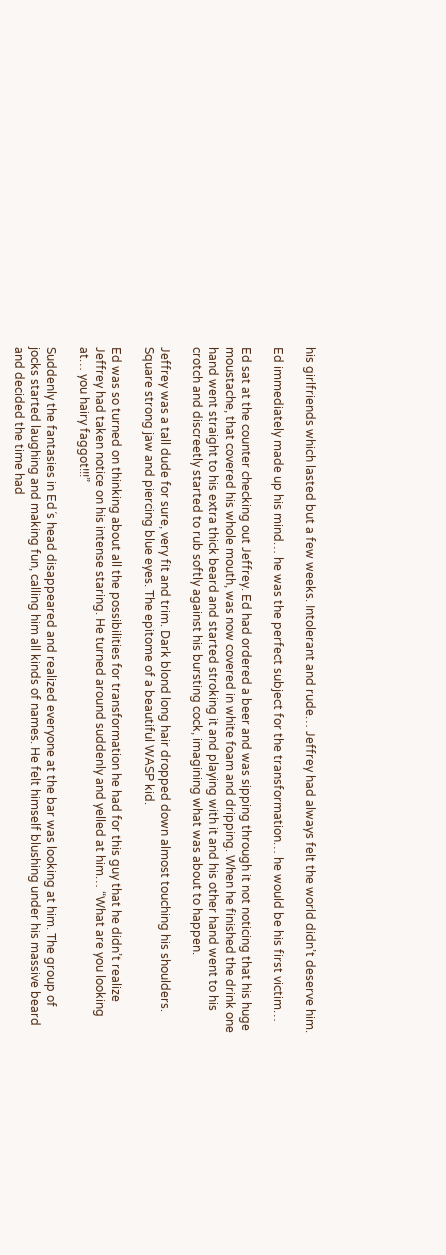his girlfriends which lasted but a few weeks. Intolerant and rude… Jeffrey had always felt the world didn’t deserve him.

Ed immediately made up his mind… he was the perfect subject for the transformation… he would be his first victim…

Ed sat at the counter checking out Jeffrey. Ed had ordered a beer and was sipping through it not noticing that his huge moustache, that covered his whole mouth, was now covered in white foam and dripping. When he finished the drink one hand went straight to his extra thick beard and started stroking it and playing with it and his other hand went to his crotch and discreetly started to rub softly against his bursting cock, imagining what was about to happen.

Jeffrey was a tall dude for sure, very fit and trim. Dark blond long hair dropped down almost touching his shoulders. Square strong jaw and piercing blue eyes. The epitome of a beautiful WASP kid.

Ed was so turned on thinking about all the possibilities for transformation he had for this guy that he didn’t realize Jeffrey had taken notice on his intense staring. He turned around suddenly and yelled at him… “What are you looking at… you hairy faggot!!!”

Suddenly the fantasies in Ed´s head disappeared and realized everyone at the bar was looking at him. The group of jocks started laughing and making fun, calling him all kinds of names. He felt himself blushing under his massive beard and decided the time had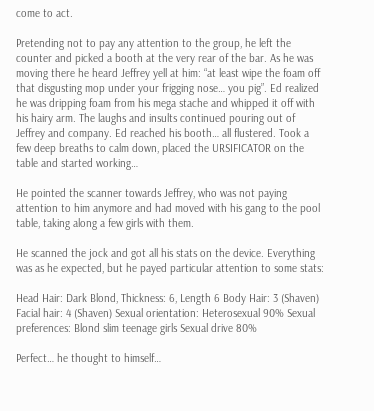come to act.

Pretending not to pay any attention to the group, he left the counter and picked a booth at the very rear of the bar. As he was moving there he heard Jeffrey yell at him: “at least wipe the foam off that disgusting mop under your frigging nose… you pig”. Ed realized he was dripping foam from his mega stache and whipped it off with his hairy arm. The laughs and insults continued pouring out of Jeffrey and company. Ed reached his booth… all flustered. Took a few deep breaths to calm down, placed the URSIFICATOR on the table and started working…

He pointed the scanner towards Jeffrey, who was not paying attention to him anymore and had moved with his gang to the pool table, taking along a few girls with them.

He scanned the jock and got all his stats on the device. Everything was as he expected, but he payed particular attention to some stats:

Head Hair: Dark Blond, Thickness: 6, Length 6 Body Hair: 3 (Shaven) Facial hair: 4 (Shaven) Sexual orientation: Heterosexual 90% Sexual preferences: Blond slim teenage girls Sexual drive 80%

Perfect… he thought to himself…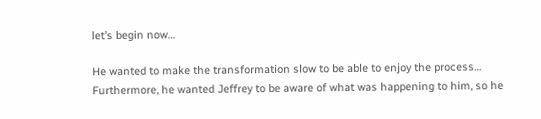let’s begin now…

He wanted to make the transformation slow to be able to enjoy the process… Furthermore, he wanted Jeffrey to be aware of what was happening to him, so he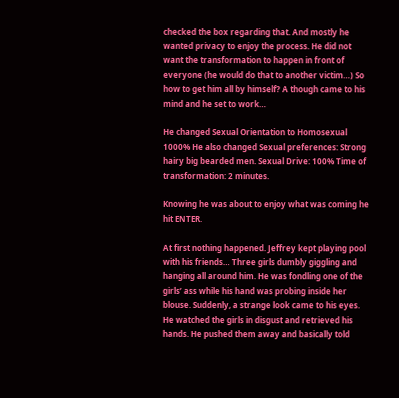checked the box regarding that. And mostly he wanted privacy to enjoy the process. He did not want the transformation to happen in front of everyone (he would do that to another victim…) So how to get him all by himself? A though came to his mind and he set to work…

He changed Sexual Orientation to Homosexual 1000% He also changed Sexual preferences: Strong hairy big bearded men. Sexual Drive: 100% Time of transformation: 2 minutes.

Knowing he was about to enjoy what was coming he hit ENTER.

At first nothing happened. Jeffrey kept playing pool with his friends… Three girls dumbly giggling and hanging all around him. He was fondling one of the girls’ ass while his hand was probing inside her blouse. Suddenly, a strange look came to his eyes. He watched the girls in disgust and retrieved his hands. He pushed them away and basically told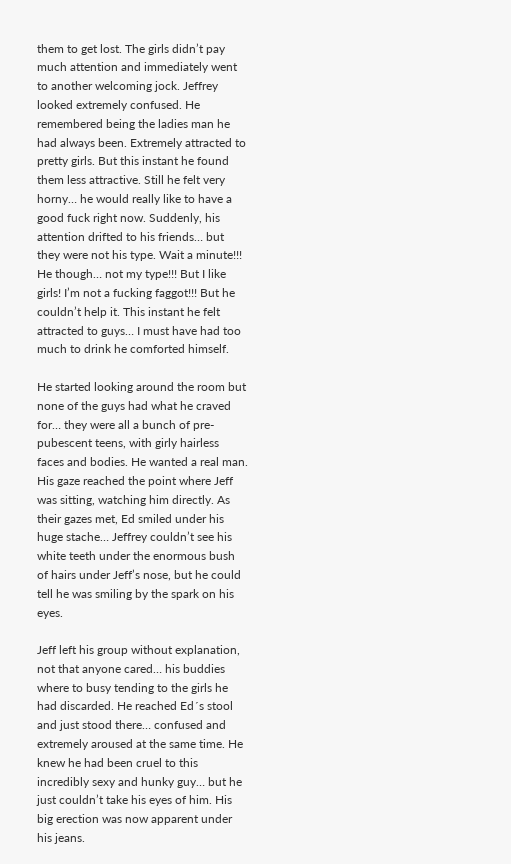them to get lost. The girls didn’t pay much attention and immediately went to another welcoming jock. Jeffrey looked extremely confused. He remembered being the ladies man he had always been. Extremely attracted to pretty girls. But this instant he found them less attractive. Still he felt very horny… he would really like to have a good fuck right now. Suddenly, his attention drifted to his friends… but they were not his type. Wait a minute!!! He though… not my type!!! But I like girls! I’m not a fucking faggot!!! But he couldn’t help it. This instant he felt attracted to guys… I must have had too much to drink he comforted himself.

He started looking around the room but none of the guys had what he craved for… they were all a bunch of pre-pubescent teens, with girly hairless faces and bodies. He wanted a real man. His gaze reached the point where Jeff was sitting, watching him directly. As their gazes met, Ed smiled under his huge stache… Jeffrey couldn’t see his white teeth under the enormous bush of hairs under Jeff’s nose, but he could tell he was smiling by the spark on his eyes.

Jeff left his group without explanation, not that anyone cared… his buddies where to busy tending to the girls he had discarded. He reached Ed´s stool and just stood there… confused and extremely aroused at the same time. He knew he had been cruel to this incredibly sexy and hunky guy… but he just couldn’t take his eyes of him. His big erection was now apparent under his jeans.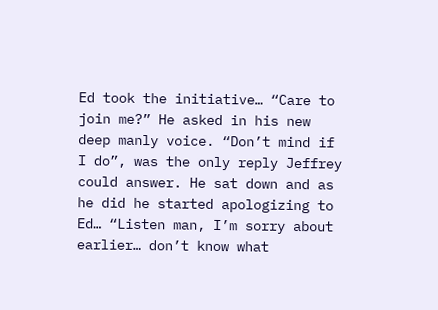Ed took the initiative… “Care to join me?” He asked in his new deep manly voice. “Don’t mind if I do”, was the only reply Jeffrey could answer. He sat down and as he did he started apologizing to Ed… “Listen man, I’m sorry about earlier… don’t know what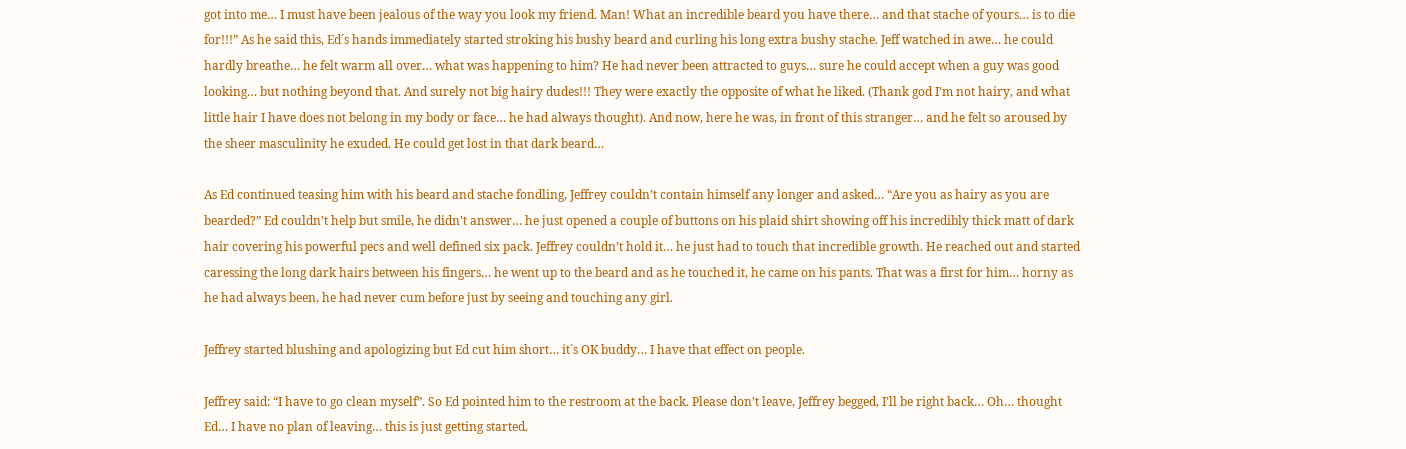got into me… I must have been jealous of the way you look my friend. Man! What an incredible beard you have there… and that stache of yours… is to die for!!!” As he said this, Ed´s hands immediately started stroking his bushy beard and curling his long extra bushy stache. Jeff watched in awe… he could hardly breathe… he felt warm all over… what was happening to him? He had never been attracted to guys… sure he could accept when a guy was good looking… but nothing beyond that. And surely not big hairy dudes!!! They were exactly the opposite of what he liked. (Thank god I’m not hairy, and what little hair I have does not belong in my body or face… he had always thought). And now, here he was, in front of this stranger… and he felt so aroused by the sheer masculinity he exuded. He could get lost in that dark beard…

As Ed continued teasing him with his beard and stache fondling, Jeffrey couldn’t contain himself any longer and asked… “Are you as hairy as you are bearded?” Ed couldn’t help but smile, he didn’t answer… he just opened a couple of buttons on his plaid shirt showing off his incredibly thick matt of dark hair covering his powerful pecs and well defined six pack. Jeffrey couldn’t hold it… he just had to touch that incredible growth. He reached out and started caressing the long dark hairs between his fingers… he went up to the beard and as he touched it, he came on his pants. That was a first for him… horny as he had always been, he had never cum before just by seeing and touching any girl.

Jeffrey started blushing and apologizing but Ed cut him short… it´s OK buddy… I have that effect on people.

Jeffrey said: “I have to go clean myself”. So Ed pointed him to the restroom at the back. Please don’t leave, Jeffrey begged, I’ll be right back… Oh… thought Ed… I have no plan of leaving… this is just getting started.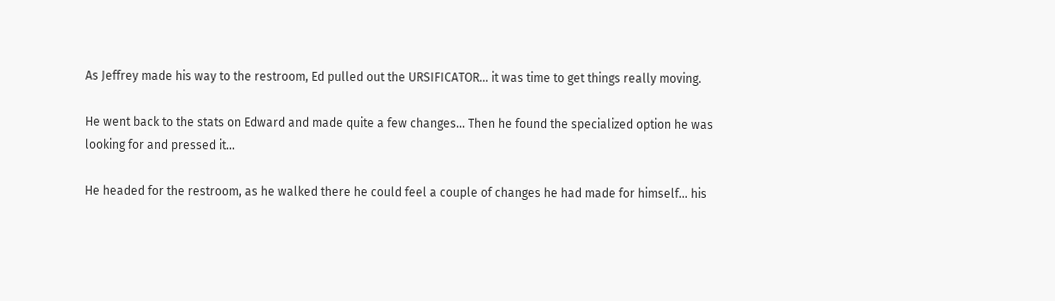As Jeffrey made his way to the restroom, Ed pulled out the URSIFICATOR… it was time to get things really moving.

He went back to the stats on Edward and made quite a few changes… Then he found the specialized option he was looking for and pressed it…

He headed for the restroom, as he walked there he could feel a couple of changes he had made for himself… his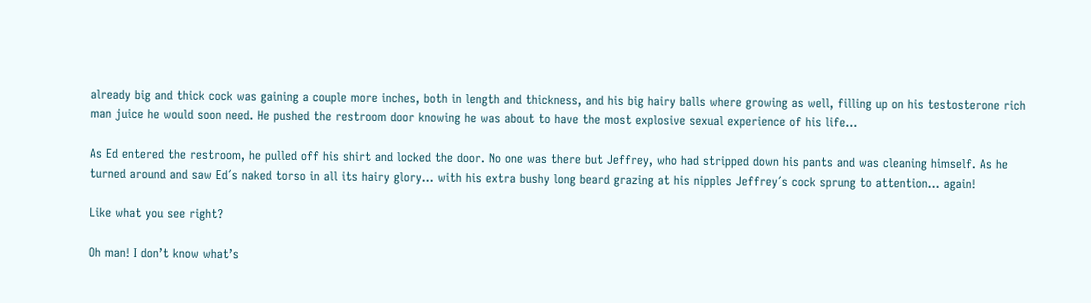already big and thick cock was gaining a couple more inches, both in length and thickness, and his big hairy balls where growing as well, filling up on his testosterone rich man juice he would soon need. He pushed the restroom door knowing he was about to have the most explosive sexual experience of his life…

As Ed entered the restroom, he pulled off his shirt and locked the door. No one was there but Jeffrey, who had stripped down his pants and was cleaning himself. As he turned around and saw Ed´s naked torso in all its hairy glory… with his extra bushy long beard grazing at his nipples Jeffrey´s cock sprung to attention… again!

Like what you see right?

Oh man! I don’t know what’s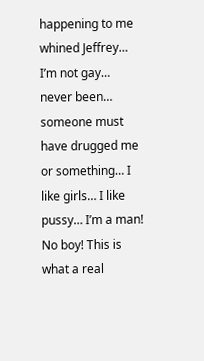happening to me whined Jeffrey… I’m not gay… never been… someone must have drugged me or something… I like girls… I like pussy… I’m a man! No boy! This is what a real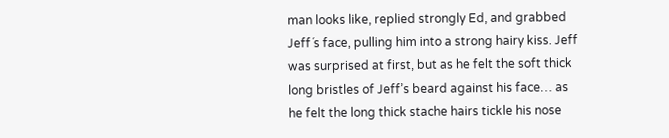man looks like, replied strongly Ed, and grabbed Jeff´s face, pulling him into a strong hairy kiss. Jeff was surprised at first, but as he felt the soft thick long bristles of Jeff’s beard against his face… as he felt the long thick stache hairs tickle his nose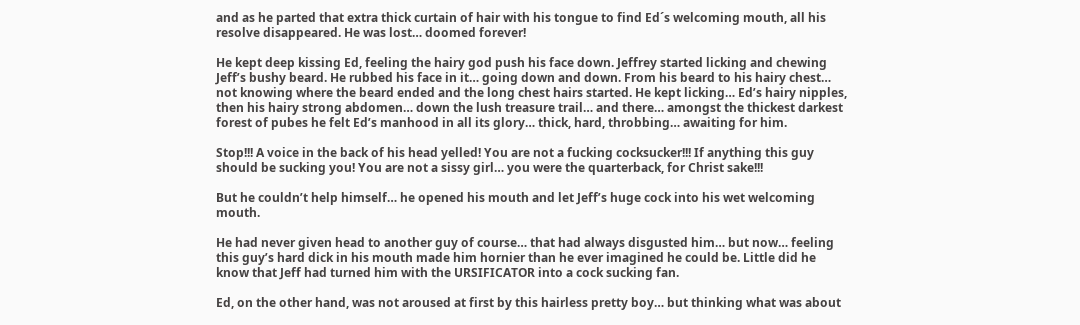and as he parted that extra thick curtain of hair with his tongue to find Ed´s welcoming mouth, all his resolve disappeared. He was lost… doomed forever!

He kept deep kissing Ed, feeling the hairy god push his face down. Jeffrey started licking and chewing Jeff’s bushy beard. He rubbed his face in it… going down and down. From his beard to his hairy chest… not knowing where the beard ended and the long chest hairs started. He kept licking… Ed’s hairy nipples, then his hairy strong abdomen… down the lush treasure trail… and there… amongst the thickest darkest forest of pubes he felt Ed’s manhood in all its glory… thick, hard, throbbing… awaiting for him.

Stop!!! A voice in the back of his head yelled! You are not a fucking cocksucker!!! If anything this guy should be sucking you! You are not a sissy girl… you were the quarterback, for Christ sake!!!

But he couldn’t help himself… he opened his mouth and let Jeff’s huge cock into his wet welcoming mouth.

He had never given head to another guy of course… that had always disgusted him… but now… feeling this guy’s hard dick in his mouth made him hornier than he ever imagined he could be. Little did he know that Jeff had turned him with the URSIFICATOR into a cock sucking fan.

Ed, on the other hand, was not aroused at first by this hairless pretty boy… but thinking what was about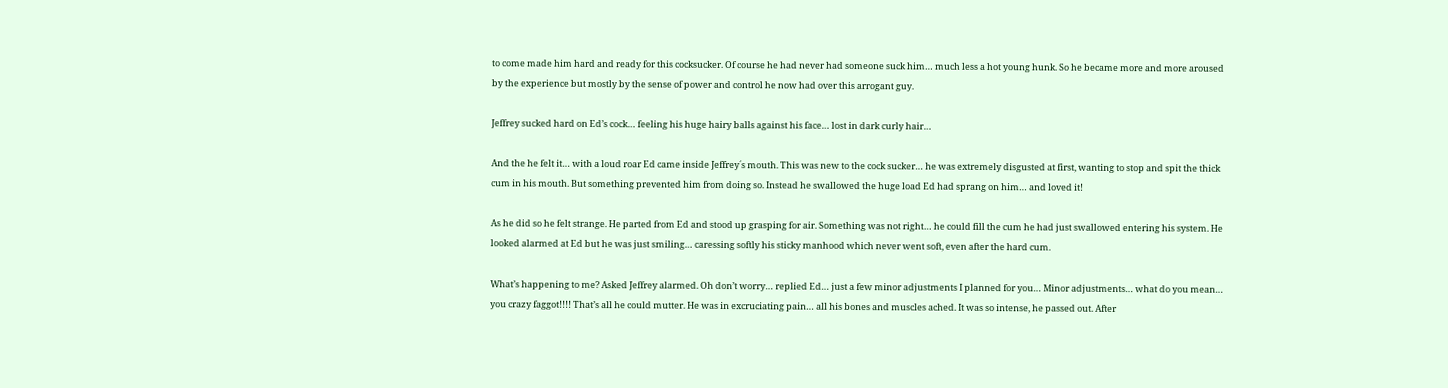to come made him hard and ready for this cocksucker. Of course he had never had someone suck him… much less a hot young hunk. So he became more and more aroused by the experience but mostly by the sense of power and control he now had over this arrogant guy.

Jeffrey sucked hard on Ed’s cock… feeling his huge hairy balls against his face… lost in dark curly hair…

And the he felt it… with a loud roar Ed came inside Jeffrey´s mouth. This was new to the cock sucker… he was extremely disgusted at first, wanting to stop and spit the thick cum in his mouth. But something prevented him from doing so. Instead he swallowed the huge load Ed had sprang on him… and loved it!

As he did so he felt strange. He parted from Ed and stood up grasping for air. Something was not right… he could fill the cum he had just swallowed entering his system. He looked alarmed at Ed but he was just smiling… caressing softly his sticky manhood which never went soft, even after the hard cum.

What’s happening to me? Asked Jeffrey alarmed. Oh don’t worry… replied Ed… just a few minor adjustments I planned for you… Minor adjustments… what do you mean… you crazy faggot!!!! That’s all he could mutter. He was in excruciating pain… all his bones and muscles ached. It was so intense, he passed out. After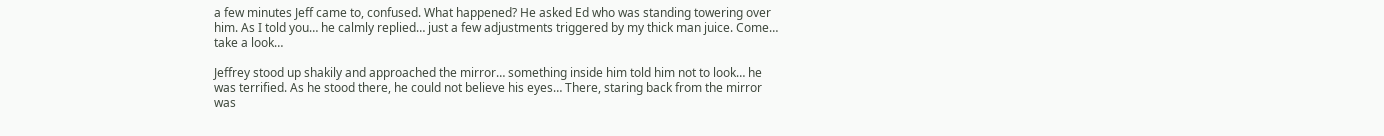a few minutes Jeff came to, confused. What happened? He asked Ed who was standing towering over him. As I told you… he calmly replied… just a few adjustments triggered by my thick man juice. Come… take a look…

Jeffrey stood up shakily and approached the mirror… something inside him told him not to look… he was terrified. As he stood there, he could not believe his eyes… There, staring back from the mirror was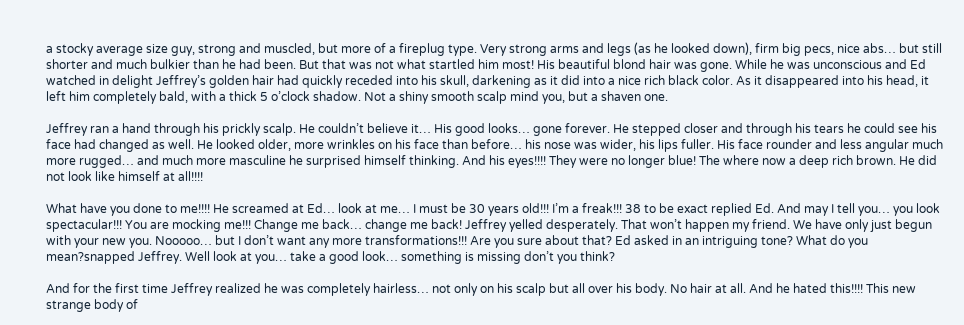a stocky average size guy, strong and muscled, but more of a fireplug type. Very strong arms and legs (as he looked down), firm big pecs, nice abs… but still shorter and much bulkier than he had been. But that was not what startled him most! His beautiful blond hair was gone. While he was unconscious and Ed watched in delight Jeffrey’s golden hair had quickly receded into his skull, darkening as it did into a nice rich black color. As it disappeared into his head, it left him completely bald, with a thick 5 o’clock shadow. Not a shiny smooth scalp mind you, but a shaven one.

Jeffrey ran a hand through his prickly scalp. He couldn’t believe it… His good looks… gone forever. He stepped closer and through his tears he could see his face had changed as well. He looked older, more wrinkles on his face than before… his nose was wider, his lips fuller. His face rounder and less angular much more rugged… and much more masculine he surprised himself thinking. And his eyes!!!! They were no longer blue! The where now a deep rich brown. He did not look like himself at all!!!!

What have you done to me!!!! He screamed at Ed… look at me… I must be 30 years old!!! I’m a freak!!! 38 to be exact replied Ed. And may I tell you… you look spectacular!!! You are mocking me!!! Change me back… change me back! Jeffrey yelled desperately. That won’t happen my friend. We have only just begun with your new you. Nooooo… but I don’t want any more transformations!!! Are you sure about that? Ed asked in an intriguing tone? What do you mean?snapped Jeffrey. Well look at you… take a good look… something is missing don’t you think?

And for the first time Jeffrey realized he was completely hairless… not only on his scalp but all over his body. No hair at all. And he hated this!!!! This new strange body of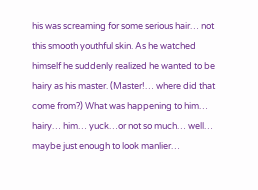his was screaming for some serious hair… not this smooth youthful skin. As he watched himself he suddenly realized he wanted to be hairy as his master. (Master!… where did that come from?) What was happening to him… hairy… him… yuck…or not so much… well… maybe just enough to look manlier…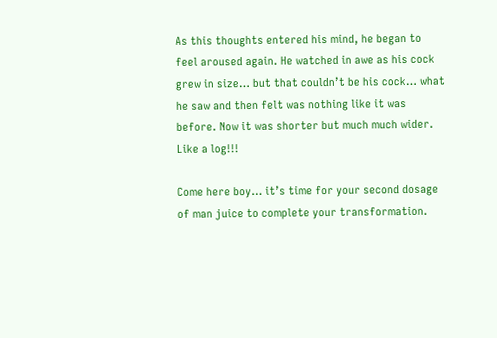As this thoughts entered his mind, he began to feel aroused again. He watched in awe as his cock grew in size… but that couldn’t be his cock… what he saw and then felt was nothing like it was before. Now it was shorter but much much wider. Like a log!!!

Come here boy… it’s time for your second dosage of man juice to complete your transformation.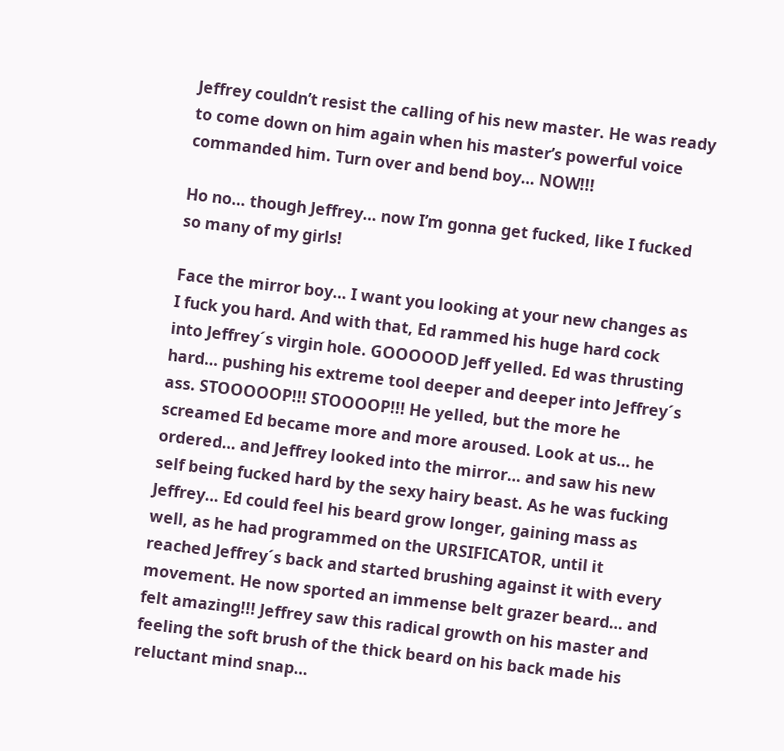Jeffrey couldn’t resist the calling of his new master. He was ready to come down on him again when his master’s powerful voice commanded him. Turn over and bend boy… NOW!!!

Ho no… though Jeffrey… now I’m gonna get fucked, like I fucked so many of my girls!

Face the mirror boy… I want you looking at your new changes as I fuck you hard. And with that, Ed rammed his huge hard cock into Jeffrey´s virgin hole. GOOOOOD Jeff yelled. Ed was thrusting hard… pushing his extreme tool deeper and deeper into Jeffrey´s ass. STOOOOOP!!! STOOOOP!!! He yelled, but the more he screamed Ed became more and more aroused. Look at us… he ordered… and Jeffrey looked into the mirror… and saw his new self being fucked hard by the sexy hairy beast. As he was fucking Jeffrey… Ed could feel his beard grow longer, gaining mass as well, as he had programmed on the URSIFICATOR, until it reached Jeffrey´s back and started brushing against it with every movement. He now sported an immense belt grazer beard… and felt amazing!!! Jeffrey saw this radical growth on his master and feeling the soft brush of the thick beard on his back made his reluctant mind snap…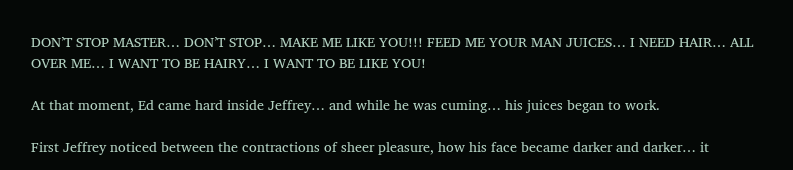DON’T STOP MASTER… DON’T STOP… MAKE ME LIKE YOU!!! FEED ME YOUR MAN JUICES… I NEED HAIR… ALL OVER ME… I WANT TO BE HAIRY… I WANT TO BE LIKE YOU!

At that moment, Ed came hard inside Jeffrey… and while he was cuming… his juices began to work.

First Jeffrey noticed between the contractions of sheer pleasure, how his face became darker and darker… it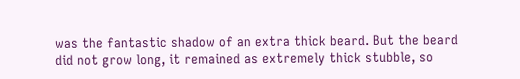was the fantastic shadow of an extra thick beard. But the beard did not grow long, it remained as extremely thick stubble, so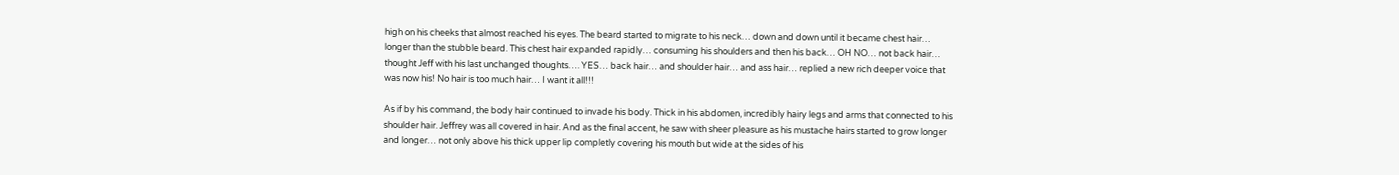high on his cheeks that almost reached his eyes. The beard started to migrate to his neck… down and down until it became chest hair… longer than the stubble beard. This chest hair expanded rapidly… consuming his shoulders and then his back… OH NO… not back hair… thought Jeff with his last unchanged thoughts…. YES… back hair… and shoulder hair… and ass hair… replied a new rich deeper voice that was now his! No hair is too much hair… I want it all!!!

As if by his command, the body hair continued to invade his body. Thick in his abdomen, incredibly hairy legs and arms that connected to his shoulder hair. Jeffrey was all covered in hair. And as the final accent, he saw with sheer pleasure as his mustache hairs started to grow longer and longer… not only above his thick upper lip completly covering his mouth but wide at the sides of his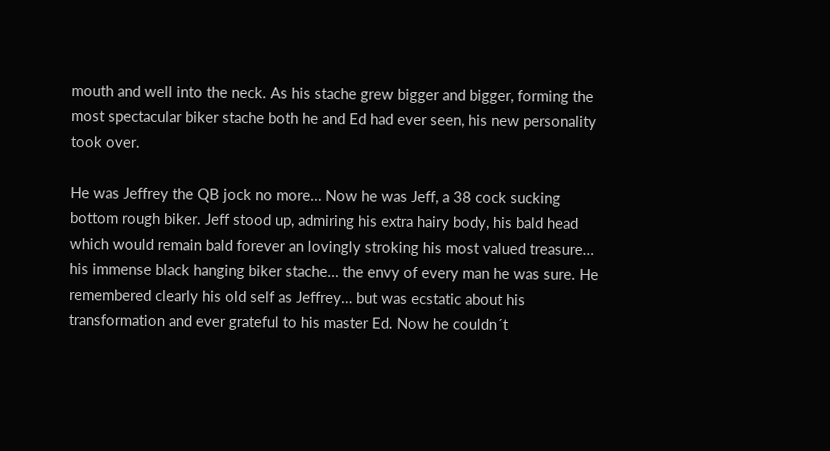mouth and well into the neck. As his stache grew bigger and bigger, forming the most spectacular biker stache both he and Ed had ever seen, his new personality took over.

He was Jeffrey the QB jock no more… Now he was Jeff, a 38 cock sucking bottom rough biker. Jeff stood up, admiring his extra hairy body, his bald head which would remain bald forever an lovingly stroking his most valued treasure… his immense black hanging biker stache… the envy of every man he was sure. He remembered clearly his old self as Jeffrey… but was ecstatic about his transformation and ever grateful to his master Ed. Now he couldn´t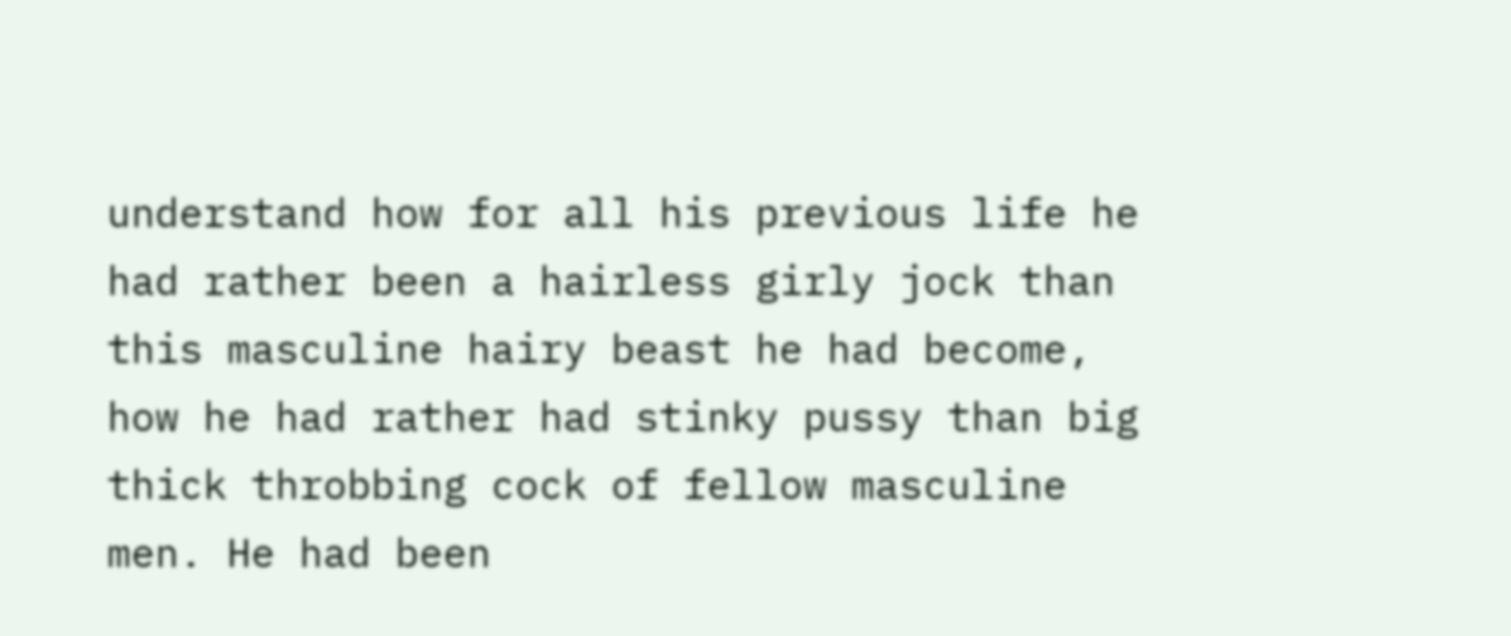understand how for all his previous life he had rather been a hairless girly jock than this masculine hairy beast he had become, how he had rather had stinky pussy than big thick throbbing cock of fellow masculine men. He had been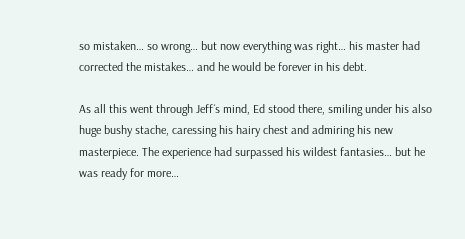so mistaken… so wrong… but now everything was right… his master had corrected the mistakes… and he would be forever in his debt.

As all this went through Jeff´s mind, Ed stood there, smiling under his also huge bushy stache, caressing his hairy chest and admiring his new masterpiece. The experience had surpassed his wildest fantasies… but he was ready for more…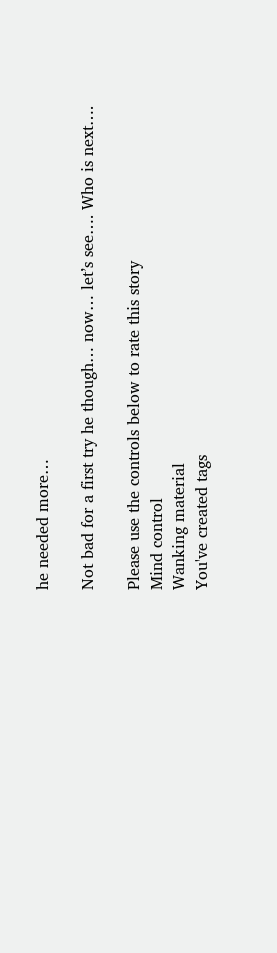he needed more…

Not bad for a first try he though… now… let’s see…. Who is next….

Please use the controls below to rate this story
Mind control
Wanking material
You've created tags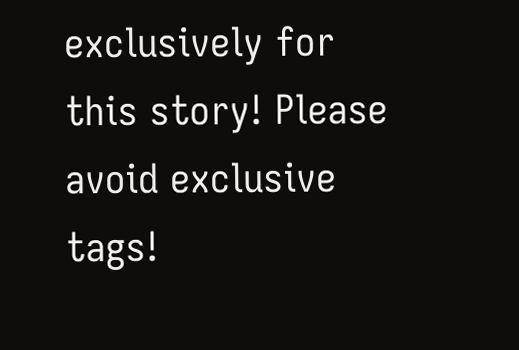exclusively for this story! Please avoid exclusive tags!